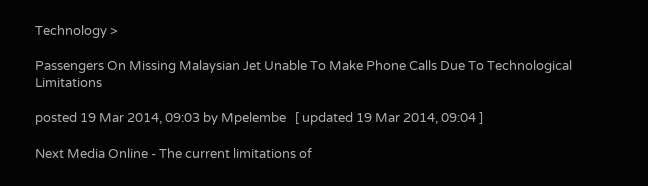Technology >

Passengers On Missing Malaysian Jet Unable To Make Phone Calls Due To Technological Limitations

posted 19 Mar 2014, 09:03 by Mpelembe   [ updated 19 Mar 2014, 09:04 ]

Next Media Online - The current limitations of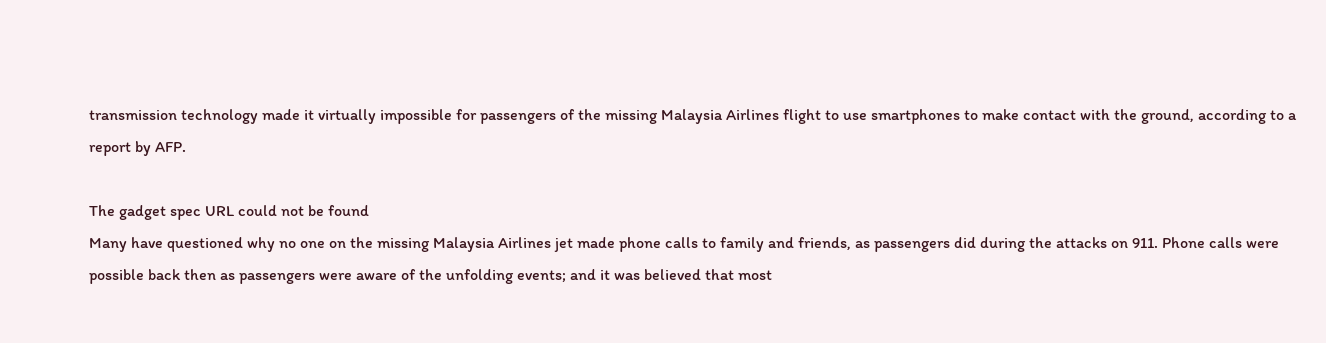transmission technology made it virtually impossible for passengers of the missing Malaysia Airlines flight to use smartphones to make contact with the ground, according to a report by AFP.

The gadget spec URL could not be found
Many have questioned why no one on the missing Malaysia Airlines jet made phone calls to family and friends, as passengers did during the attacks on 911. Phone calls were possible back then as passengers were aware of the unfolding events; and it was believed that most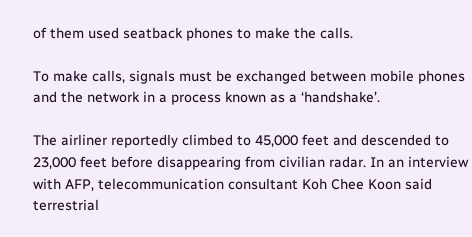of them used seatback phones to make the calls.

To make calls, signals must be exchanged between mobile phones and the network in a process known as a ‘handshake’.

The airliner reportedly climbed to 45,000 feet and descended to 23,000 feet before disappearing from civilian radar. In an interview with AFP, telecommunication consultant Koh Chee Koon said terrestrial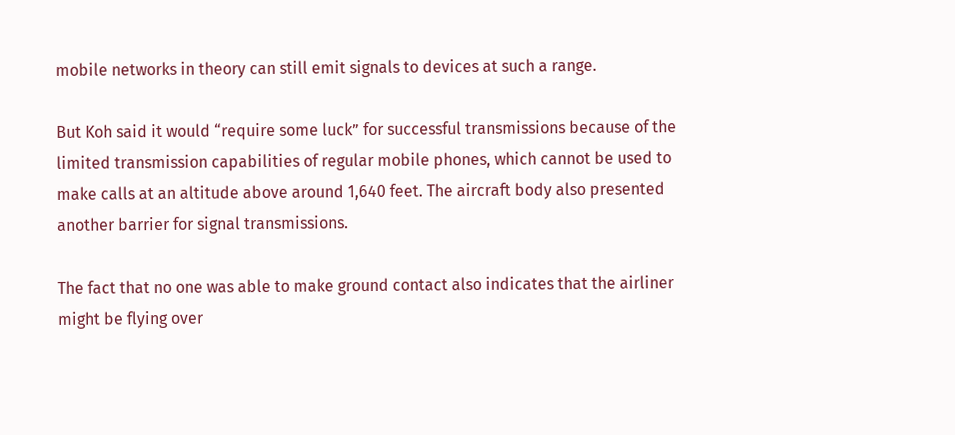mobile networks in theory can still emit signals to devices at such a range.

But Koh said it would “require some luck” for successful transmissions because of the limited transmission capabilities of regular mobile phones, which cannot be used to make calls at an altitude above around 1,640 feet. The aircraft body also presented another barrier for signal transmissions.

The fact that no one was able to make ground contact also indicates that the airliner might be flying over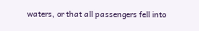waters, or that all passengers fell into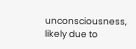unconsciousness, likely due to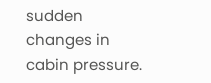sudden changes in cabin pressure.